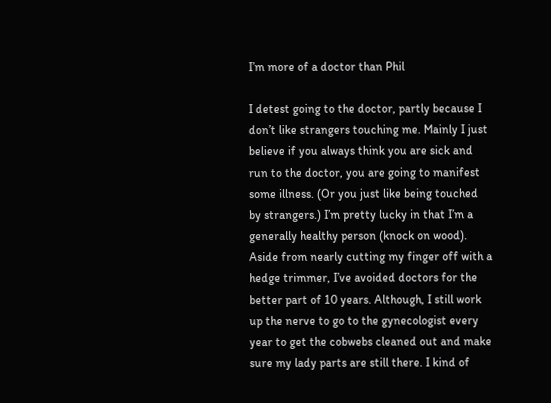I’m more of a doctor than Phil

I detest going to the doctor, partly because I don’t like strangers touching me. Mainly I just believe if you always think you are sick and run to the doctor, you are going to manifest some illness. (Or you just like being touched by strangers.) I’m pretty lucky in that I’m a generally healthy person (knock on wood). Aside from nearly cutting my finger off with a hedge trimmer, I’ve avoided doctors for the better part of 10 years. Although, I still work up the nerve to go to the gynecologist every year to get the cobwebs cleaned out and make sure my lady parts are still there. I kind of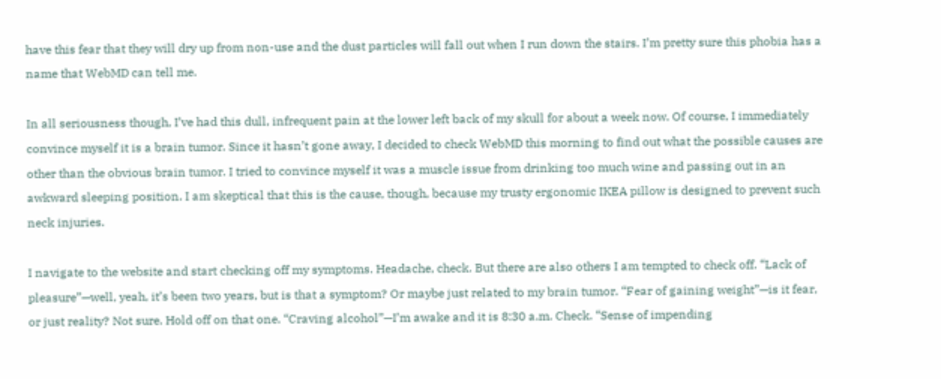have this fear that they will dry up from non-use and the dust particles will fall out when I run down the stairs. I’m pretty sure this phobia has a name that WebMD can tell me.

In all seriousness though, I’ve had this dull, infrequent pain at the lower left back of my skull for about a week now. Of course, I immediately convince myself it is a brain tumor. Since it hasn’t gone away, I decided to check WebMD this morning to find out what the possible causes are other than the obvious brain tumor. I tried to convince myself it was a muscle issue from drinking too much wine and passing out in an awkward sleeping position. I am skeptical that this is the cause, though, because my trusty ergonomic IKEA pillow is designed to prevent such neck injuries.

I navigate to the website and start checking off my symptoms. Headache, check. But there are also others I am tempted to check off. “Lack of pleasure”—well, yeah, it’s been two years, but is that a symptom? Or maybe just related to my brain tumor. “Fear of gaining weight”—is it fear, or just reality? Not sure. Hold off on that one. “Craving alcohol”—I’m awake and it is 8:30 a.m. Check. “Sense of impending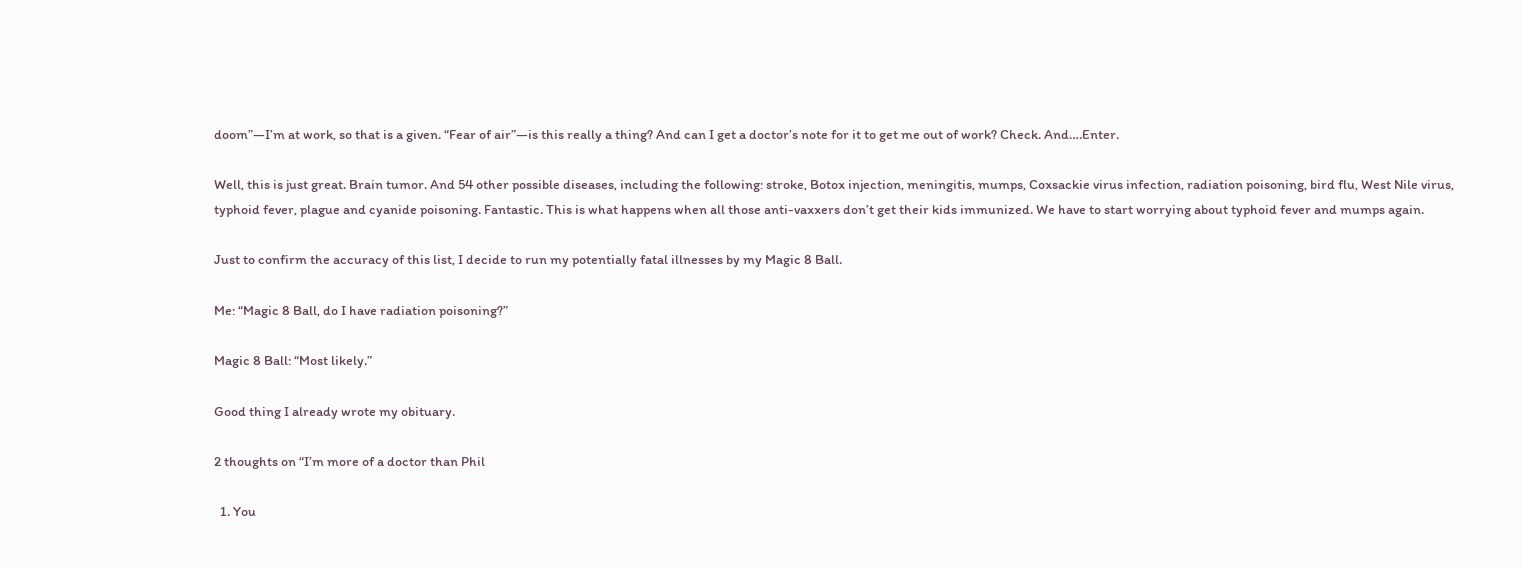doom”—I’m at work, so that is a given. “Fear of air”—is this really a thing? And can I get a doctor’s note for it to get me out of work? Check. And….Enter.

Well, this is just great. Brain tumor. And 54 other possible diseases, including the following: stroke, Botox injection, meningitis, mumps, Coxsackie virus infection, radiation poisoning, bird flu, West Nile virus, typhoid fever, plague and cyanide poisoning. Fantastic. This is what happens when all those anti-vaxxers don’t get their kids immunized. We have to start worrying about typhoid fever and mumps again.

Just to confirm the accuracy of this list, I decide to run my potentially fatal illnesses by my Magic 8 Ball.

Me: “Magic 8 Ball, do I have radiation poisoning?”

Magic 8 Ball: “Most likely.”

Good thing I already wrote my obituary.

2 thoughts on “I’m more of a doctor than Phil

  1. You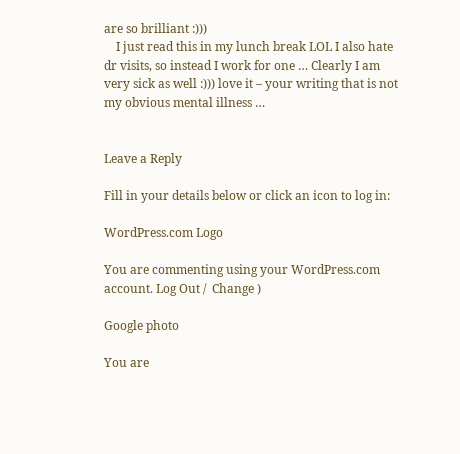are so brilliant :)))
    I just read this in my lunch break LOL I also hate dr visits, so instead I work for one … Clearly I am very sick as well :))) love it – your writing that is not my obvious mental illness …


Leave a Reply

Fill in your details below or click an icon to log in:

WordPress.com Logo

You are commenting using your WordPress.com account. Log Out /  Change )

Google photo

You are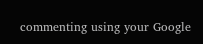commenting using your Google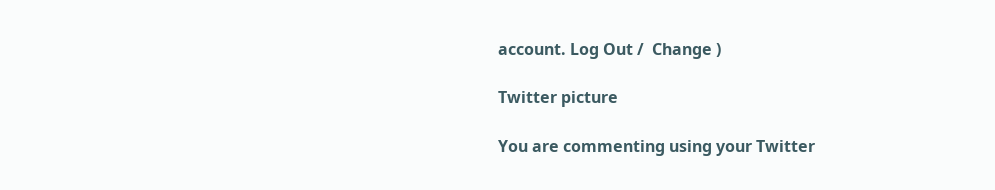account. Log Out /  Change )

Twitter picture

You are commenting using your Twitter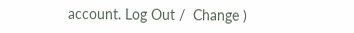account. Log Out /  Change )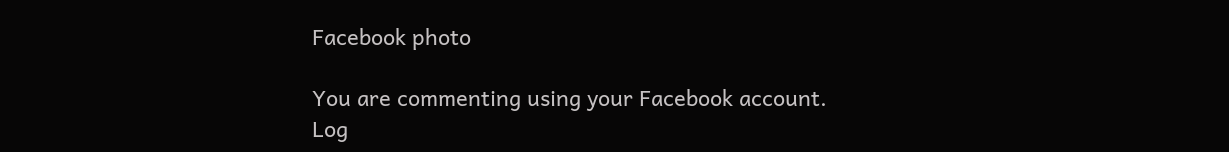Facebook photo

You are commenting using your Facebook account. Log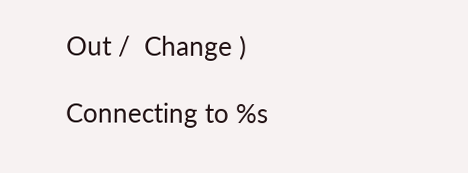Out /  Change )

Connecting to %s